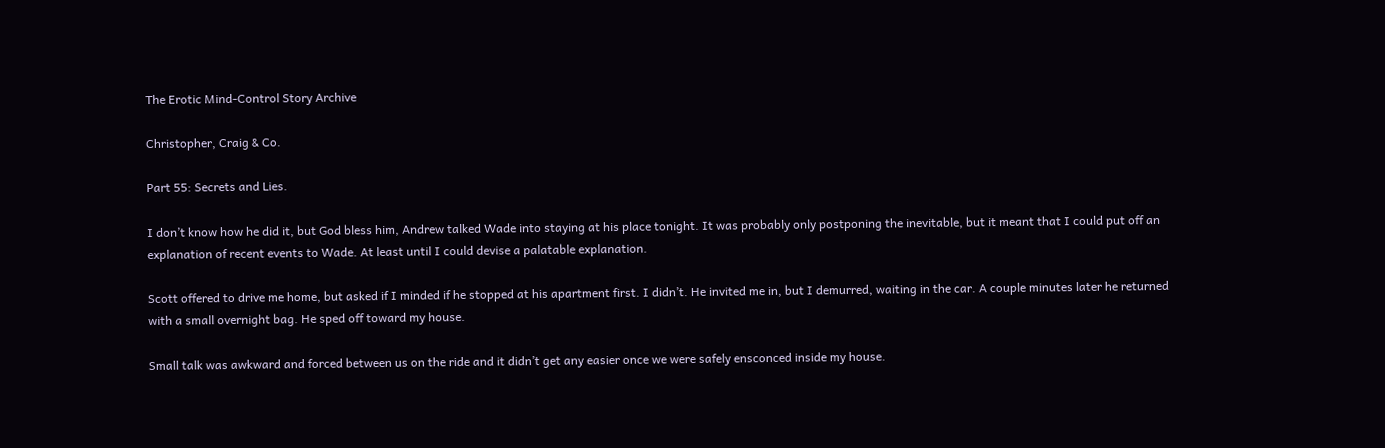The Erotic Mind-Control Story Archive

Christopher, Craig & Co.

Part 55: Secrets and Lies.

I don’t know how he did it, but God bless him, Andrew talked Wade into staying at his place tonight. It was probably only postponing the inevitable, but it meant that I could put off an explanation of recent events to Wade. At least until I could devise a palatable explanation.

Scott offered to drive me home, but asked if I minded if he stopped at his apartment first. I didn’t. He invited me in, but I demurred, waiting in the car. A couple minutes later he returned with a small overnight bag. He sped off toward my house.

Small talk was awkward and forced between us on the ride and it didn’t get any easier once we were safely ensconced inside my house.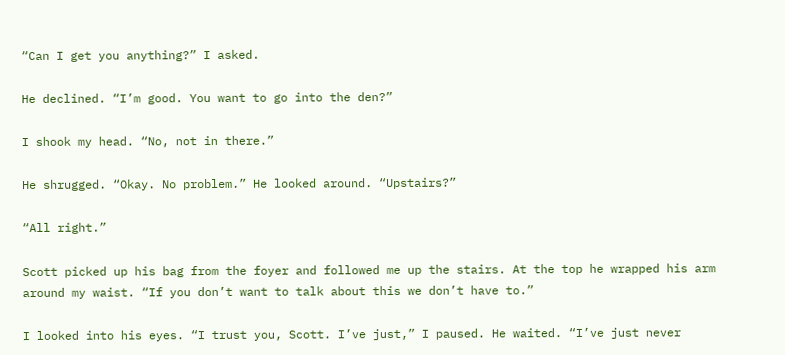“Can I get you anything?” I asked.

He declined. “I’m good. You want to go into the den?”

I shook my head. “No, not in there.”

He shrugged. “Okay. No problem.” He looked around. “Upstairs?”

“All right.”

Scott picked up his bag from the foyer and followed me up the stairs. At the top he wrapped his arm around my waist. “If you don’t want to talk about this we don’t have to.”

I looked into his eyes. “I trust you, Scott. I’ve just,” I paused. He waited. “I’ve just never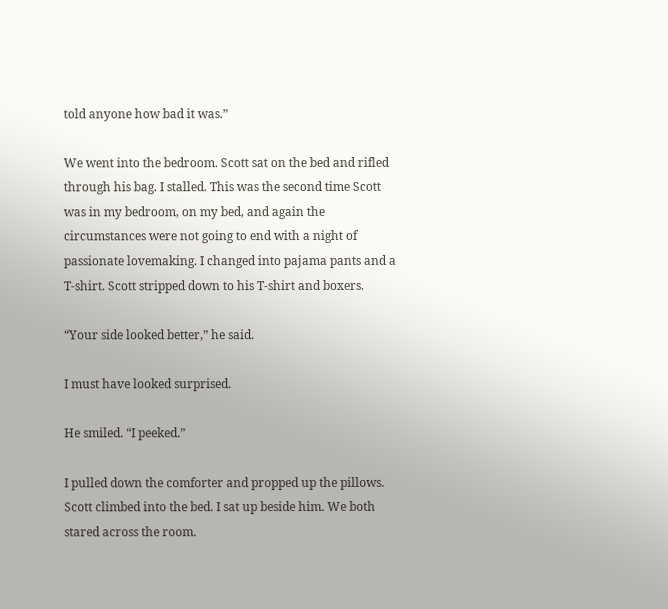told anyone how bad it was.”

We went into the bedroom. Scott sat on the bed and rifled through his bag. I stalled. This was the second time Scott was in my bedroom, on my bed, and again the circumstances were not going to end with a night of passionate lovemaking. I changed into pajama pants and a T-shirt. Scott stripped down to his T-shirt and boxers.

“Your side looked better,” he said.

I must have looked surprised.

He smiled. “I peeked.”

I pulled down the comforter and propped up the pillows. Scott climbed into the bed. I sat up beside him. We both stared across the room.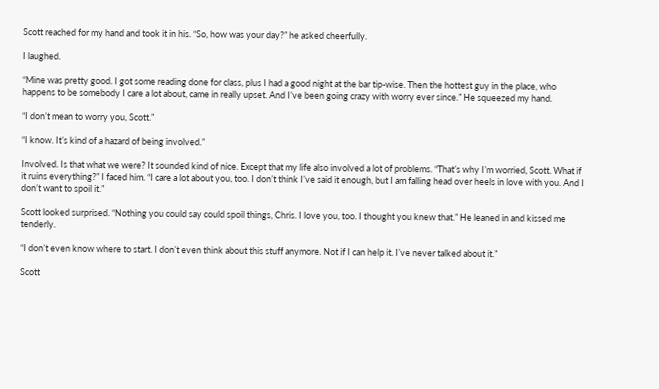Scott reached for my hand and took it in his. “So, how was your day?” he asked cheerfully.

I laughed.

“Mine was pretty good. I got some reading done for class, plus I had a good night at the bar tip-wise. Then the hottest guy in the place, who happens to be somebody I care a lot about, came in really upset. And I’ve been going crazy with worry ever since.” He squeezed my hand.

“I don’t mean to worry you, Scott.”

“I know. It’s kind of a hazard of being involved.”

Involved. Is that what we were? It sounded kind of nice. Except that my life also involved a lot of problems. “That’s why I’m worried, Scott. What if it ruins everything?” I faced him. “I care a lot about you, too. I don’t think I’ve said it enough, but I am falling head over heels in love with you. And I don’t want to spoil it.”

Scott looked surprised. “Nothing you could say could spoil things, Chris. I love you, too. I thought you knew that.” He leaned in and kissed me tenderly.

“I don’t even know where to start. I don’t even think about this stuff anymore. Not if I can help it. I’ve never talked about it.”

Scott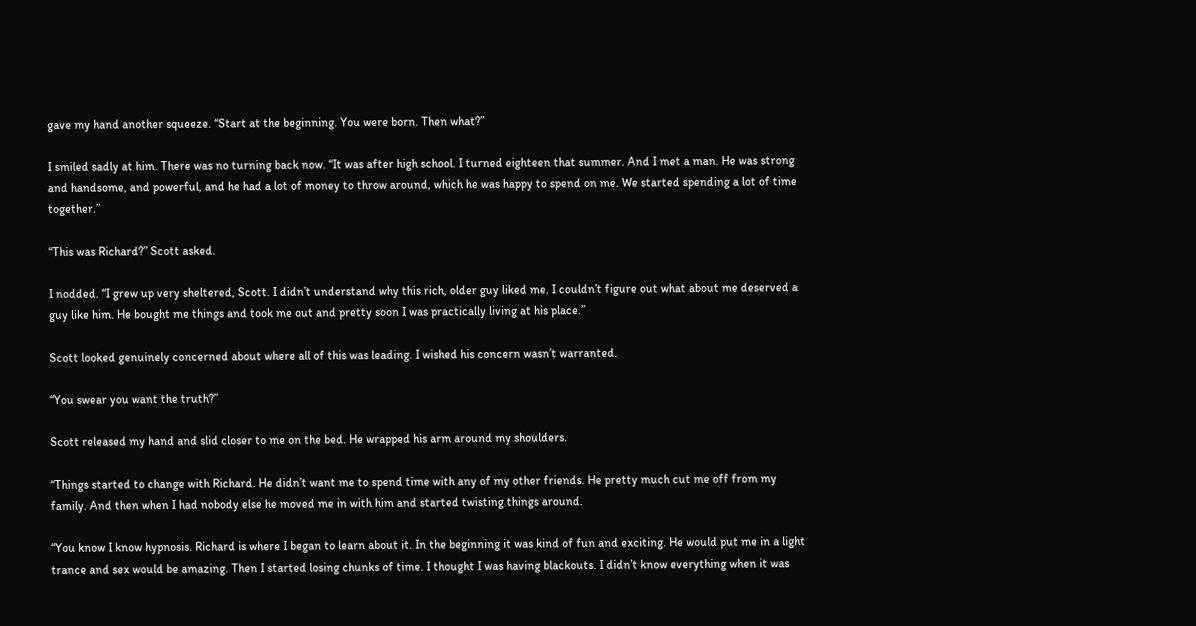gave my hand another squeeze. “Start at the beginning. You were born. Then what?”

I smiled sadly at him. There was no turning back now. “It was after high school. I turned eighteen that summer. And I met a man. He was strong and handsome, and powerful, and he had a lot of money to throw around, which he was happy to spend on me. We started spending a lot of time together.”

“This was Richard?” Scott asked.

I nodded. “I grew up very sheltered, Scott. I didn’t understand why this rich, older guy liked me. I couldn’t figure out what about me deserved a guy like him. He bought me things and took me out and pretty soon I was practically living at his place.”

Scott looked genuinely concerned about where all of this was leading. I wished his concern wasn’t warranted.

“You swear you want the truth?”

Scott released my hand and slid closer to me on the bed. He wrapped his arm around my shoulders.

“Things started to change with Richard. He didn’t want me to spend time with any of my other friends. He pretty much cut me off from my family. And then when I had nobody else he moved me in with him and started twisting things around.

“You know I know hypnosis. Richard is where I began to learn about it. In the beginning it was kind of fun and exciting. He would put me in a light trance and sex would be amazing. Then I started losing chunks of time. I thought I was having blackouts. I didn’t know everything when it was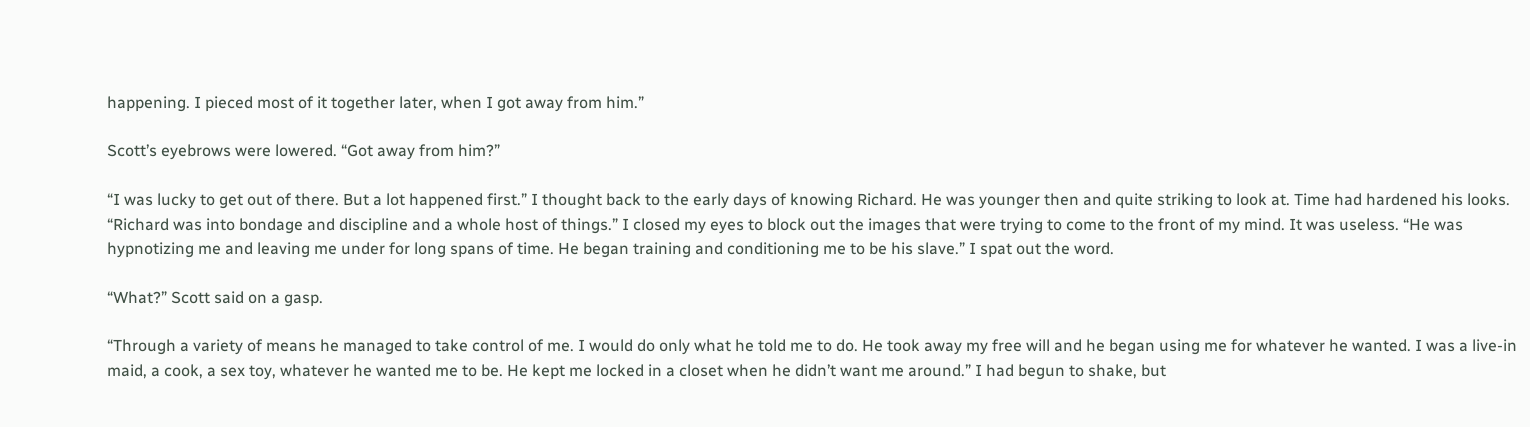happening. I pieced most of it together later, when I got away from him.”

Scott’s eyebrows were lowered. “Got away from him?”

“I was lucky to get out of there. But a lot happened first.” I thought back to the early days of knowing Richard. He was younger then and quite striking to look at. Time had hardened his looks. “Richard was into bondage and discipline and a whole host of things.” I closed my eyes to block out the images that were trying to come to the front of my mind. It was useless. “He was hypnotizing me and leaving me under for long spans of time. He began training and conditioning me to be his slave.” I spat out the word.

“What?” Scott said on a gasp.

“Through a variety of means he managed to take control of me. I would do only what he told me to do. He took away my free will and he began using me for whatever he wanted. I was a live-in maid, a cook, a sex toy, whatever he wanted me to be. He kept me locked in a closet when he didn’t want me around.” I had begun to shake, but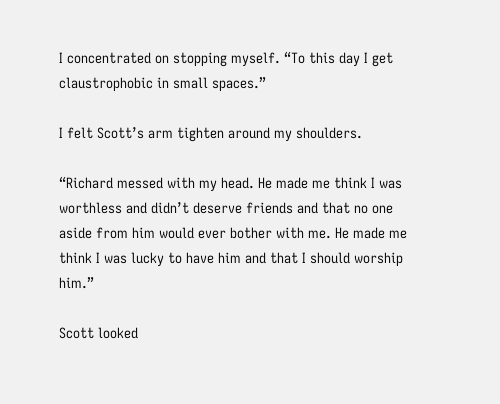I concentrated on stopping myself. “To this day I get claustrophobic in small spaces.”

I felt Scott’s arm tighten around my shoulders.

“Richard messed with my head. He made me think I was worthless and didn’t deserve friends and that no one aside from him would ever bother with me. He made me think I was lucky to have him and that I should worship him.”

Scott looked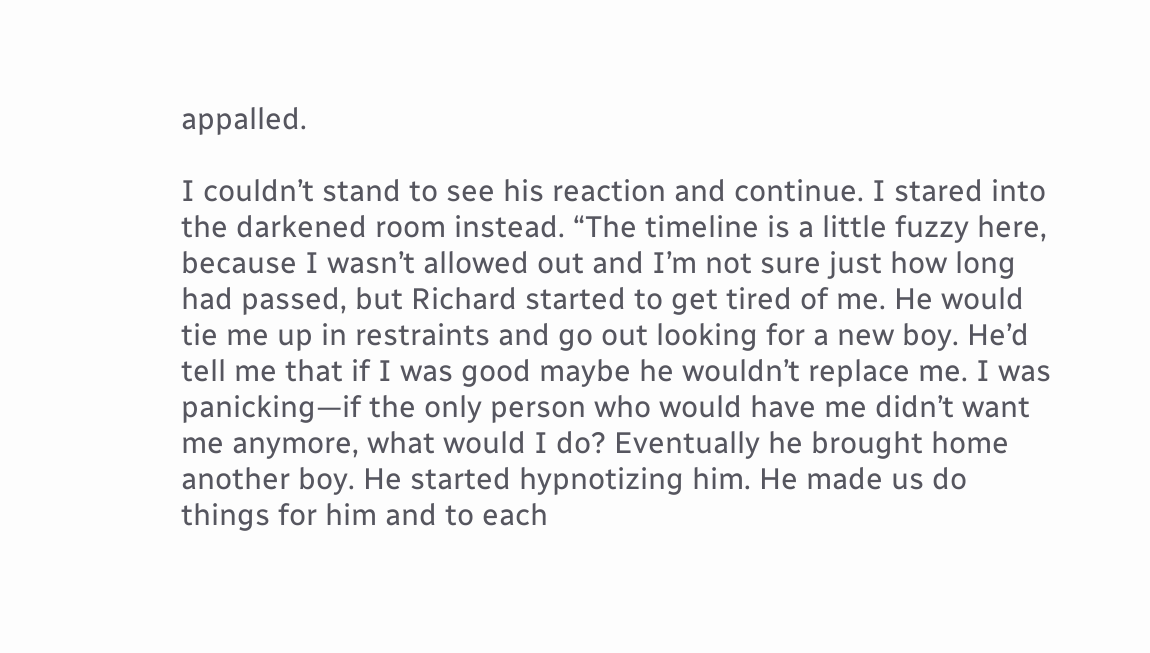appalled.

I couldn’t stand to see his reaction and continue. I stared into the darkened room instead. “The timeline is a little fuzzy here, because I wasn’t allowed out and I’m not sure just how long had passed, but Richard started to get tired of me. He would tie me up in restraints and go out looking for a new boy. He’d tell me that if I was good maybe he wouldn’t replace me. I was panicking—if the only person who would have me didn’t want me anymore, what would I do? Eventually he brought home another boy. He started hypnotizing him. He made us do things for him and to each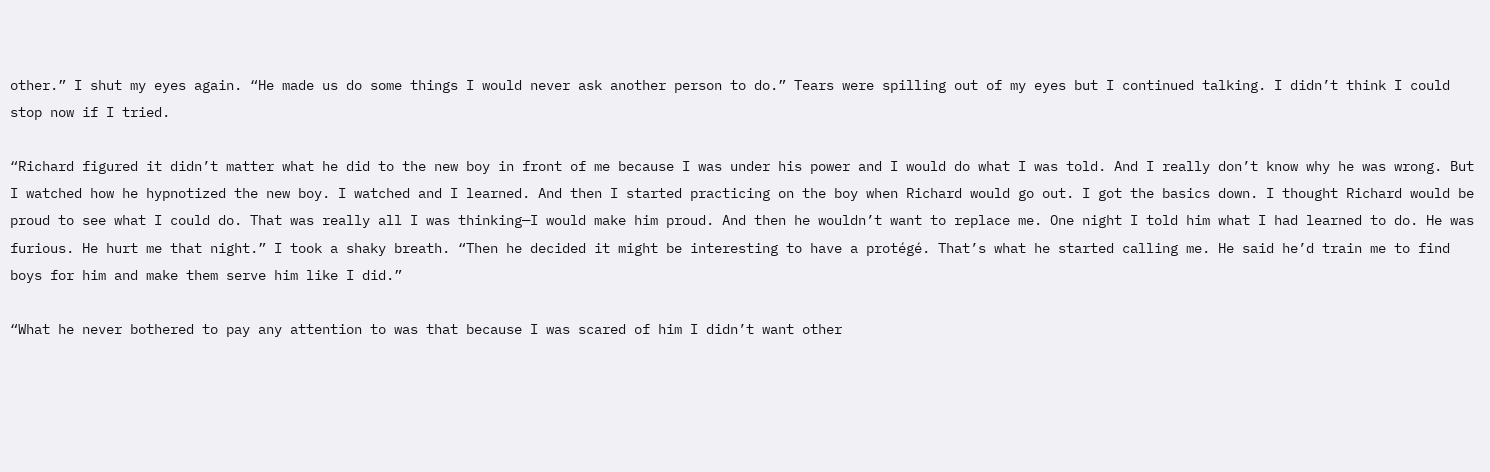other.” I shut my eyes again. “He made us do some things I would never ask another person to do.” Tears were spilling out of my eyes but I continued talking. I didn’t think I could stop now if I tried.

“Richard figured it didn’t matter what he did to the new boy in front of me because I was under his power and I would do what I was told. And I really don’t know why he was wrong. But I watched how he hypnotized the new boy. I watched and I learned. And then I started practicing on the boy when Richard would go out. I got the basics down. I thought Richard would be proud to see what I could do. That was really all I was thinking—I would make him proud. And then he wouldn’t want to replace me. One night I told him what I had learned to do. He was furious. He hurt me that night.” I took a shaky breath. “Then he decided it might be interesting to have a protégé. That’s what he started calling me. He said he’d train me to find boys for him and make them serve him like I did.”

“What he never bothered to pay any attention to was that because I was scared of him I didn’t want other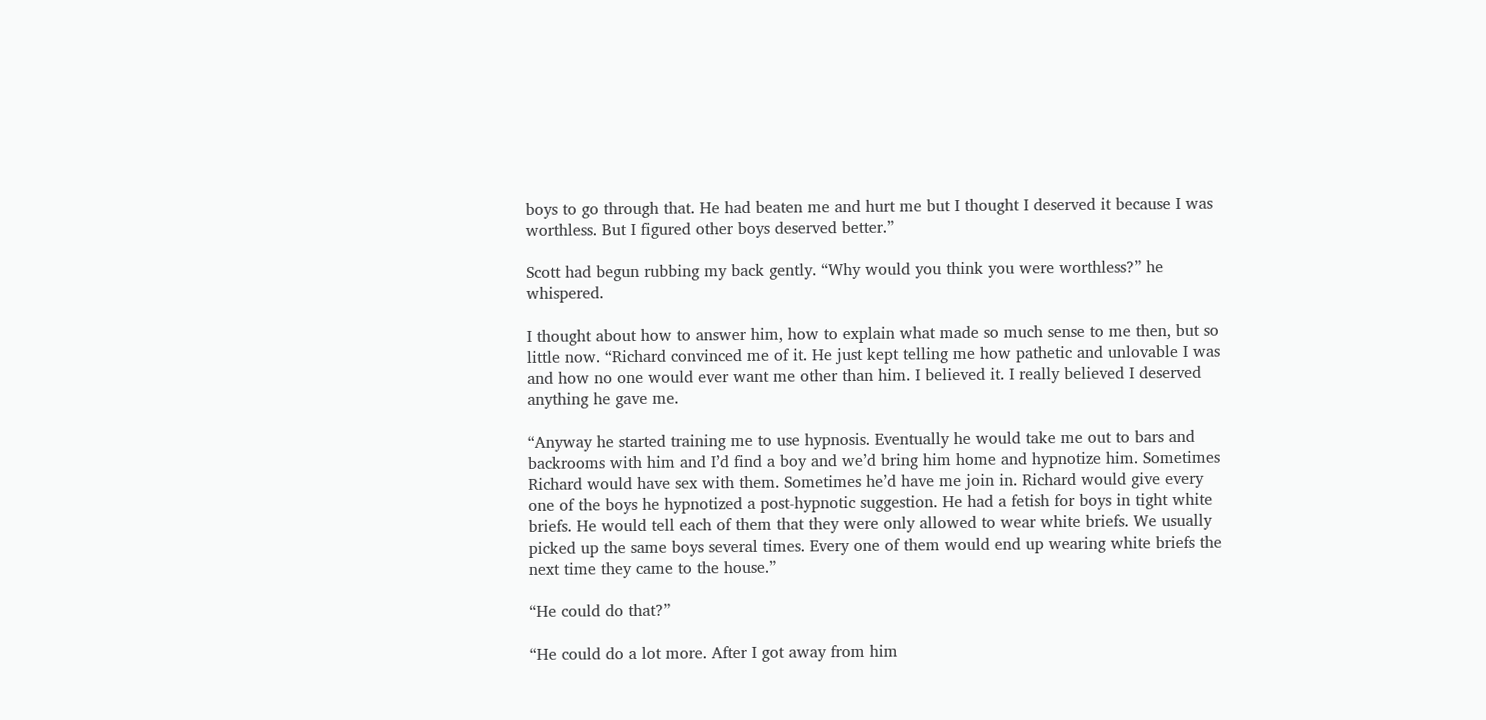boys to go through that. He had beaten me and hurt me but I thought I deserved it because I was worthless. But I figured other boys deserved better.”

Scott had begun rubbing my back gently. “Why would you think you were worthless?” he whispered.

I thought about how to answer him, how to explain what made so much sense to me then, but so little now. “Richard convinced me of it. He just kept telling me how pathetic and unlovable I was and how no one would ever want me other than him. I believed it. I really believed I deserved anything he gave me.

“Anyway he started training me to use hypnosis. Eventually he would take me out to bars and backrooms with him and I’d find a boy and we’d bring him home and hypnotize him. Sometimes Richard would have sex with them. Sometimes he’d have me join in. Richard would give every one of the boys he hypnotized a post-hypnotic suggestion. He had a fetish for boys in tight white briefs. He would tell each of them that they were only allowed to wear white briefs. We usually picked up the same boys several times. Every one of them would end up wearing white briefs the next time they came to the house.”

“He could do that?”

“He could do a lot more. After I got away from him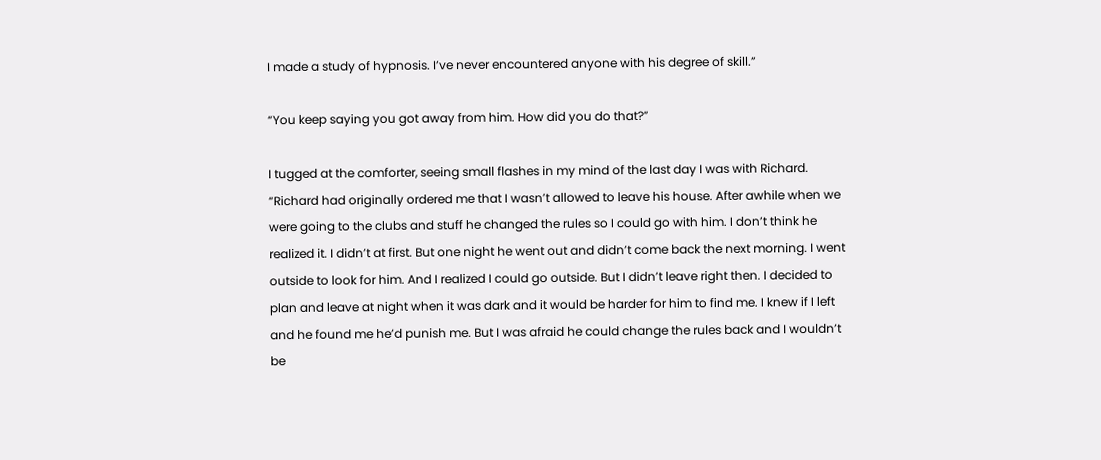I made a study of hypnosis. I’ve never encountered anyone with his degree of skill.”

“You keep saying you got away from him. How did you do that?”

I tugged at the comforter, seeing small flashes in my mind of the last day I was with Richard. “Richard had originally ordered me that I wasn’t allowed to leave his house. After awhile when we were going to the clubs and stuff he changed the rules so I could go with him. I don’t think he realized it. I didn’t at first. But one night he went out and didn’t come back the next morning. I went outside to look for him. And I realized I could go outside. But I didn’t leave right then. I decided to plan and leave at night when it was dark and it would be harder for him to find me. I knew if I left and he found me he’d punish me. But I was afraid he could change the rules back and I wouldn’t be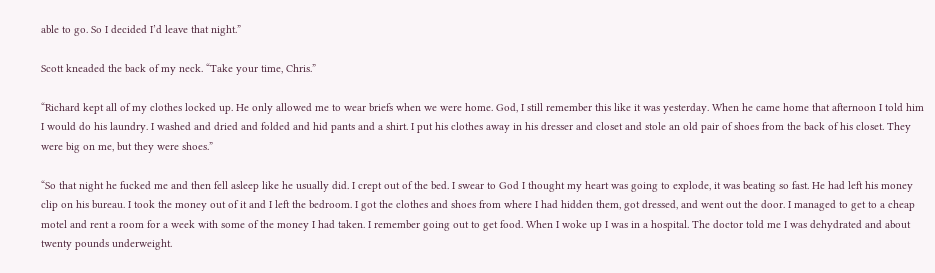able to go. So I decided I’d leave that night.”

Scott kneaded the back of my neck. “Take your time, Chris.”

“Richard kept all of my clothes locked up. He only allowed me to wear briefs when we were home. God, I still remember this like it was yesterday. When he came home that afternoon I told him I would do his laundry. I washed and dried and folded and hid pants and a shirt. I put his clothes away in his dresser and closet and stole an old pair of shoes from the back of his closet. They were big on me, but they were shoes.”

“So that night he fucked me and then fell asleep like he usually did. I crept out of the bed. I swear to God I thought my heart was going to explode, it was beating so fast. He had left his money clip on his bureau. I took the money out of it and I left the bedroom. I got the clothes and shoes from where I had hidden them, got dressed, and went out the door. I managed to get to a cheap motel and rent a room for a week with some of the money I had taken. I remember going out to get food. When I woke up I was in a hospital. The doctor told me I was dehydrated and about twenty pounds underweight.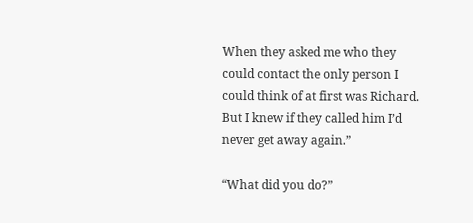When they asked me who they could contact the only person I could think of at first was Richard. But I knew if they called him I’d never get away again.”

“What did you do?”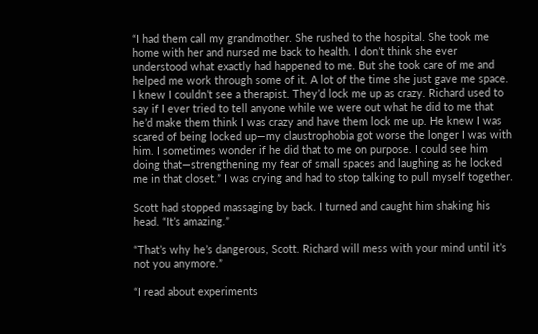“I had them call my grandmother. She rushed to the hospital. She took me home with her and nursed me back to health. I don’t think she ever understood what exactly had happened to me. But she took care of me and helped me work through some of it. A lot of the time she just gave me space. I knew I couldn’t see a therapist. They’d lock me up as crazy. Richard used to say if I ever tried to tell anyone while we were out what he did to me that he’d make them think I was crazy and have them lock me up. He knew I was scared of being locked up—my claustrophobia got worse the longer I was with him. I sometimes wonder if he did that to me on purpose. I could see him doing that—strengthening my fear of small spaces and laughing as he locked me in that closet.” I was crying and had to stop talking to pull myself together.

Scott had stopped massaging by back. I turned and caught him shaking his head. “It’s amazing.”

“That’s why he’s dangerous, Scott. Richard will mess with your mind until it’s not you anymore.”

“I read about experiments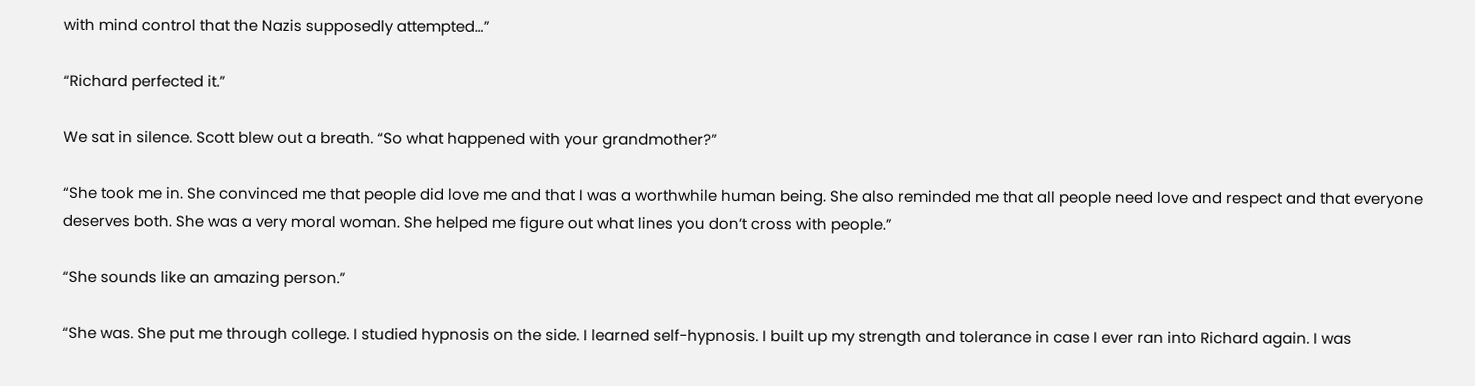with mind control that the Nazis supposedly attempted…”

“Richard perfected it.”

We sat in silence. Scott blew out a breath. “So what happened with your grandmother?”

“She took me in. She convinced me that people did love me and that I was a worthwhile human being. She also reminded me that all people need love and respect and that everyone deserves both. She was a very moral woman. She helped me figure out what lines you don’t cross with people.”

“She sounds like an amazing person.”

“She was. She put me through college. I studied hypnosis on the side. I learned self-hypnosis. I built up my strength and tolerance in case I ever ran into Richard again. I was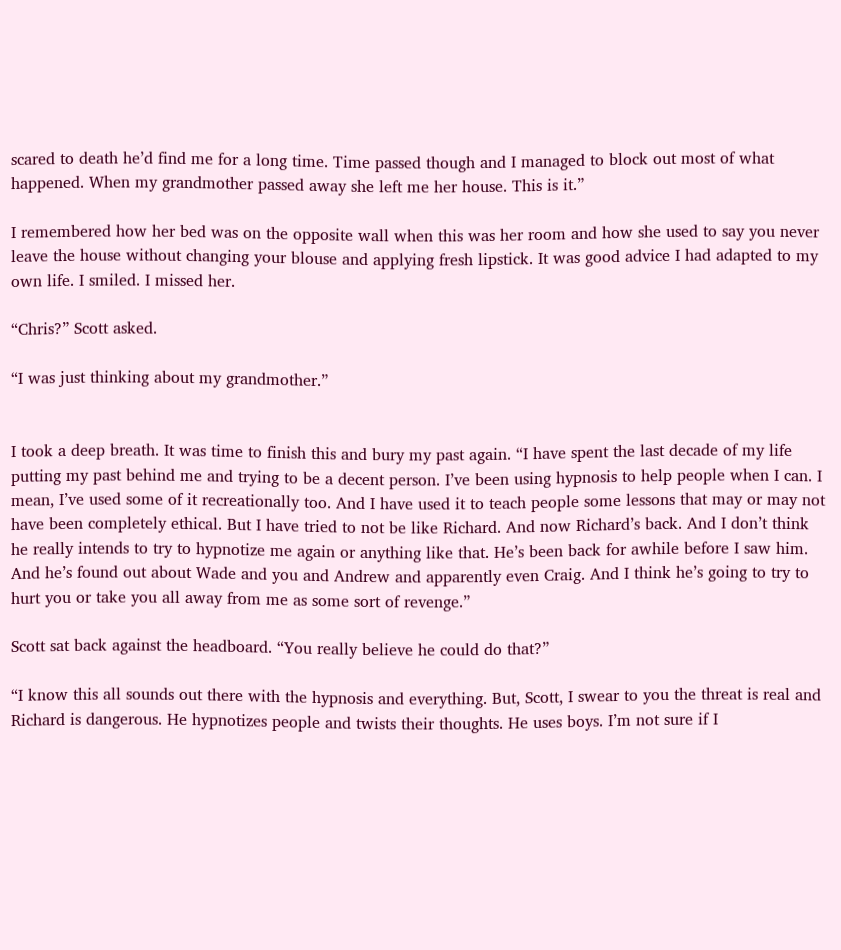scared to death he’d find me for a long time. Time passed though and I managed to block out most of what happened. When my grandmother passed away she left me her house. This is it.”

I remembered how her bed was on the opposite wall when this was her room and how she used to say you never leave the house without changing your blouse and applying fresh lipstick. It was good advice I had adapted to my own life. I smiled. I missed her.

“Chris?” Scott asked.

“I was just thinking about my grandmother.”


I took a deep breath. It was time to finish this and bury my past again. “I have spent the last decade of my life putting my past behind me and trying to be a decent person. I’ve been using hypnosis to help people when I can. I mean, I’ve used some of it recreationally too. And I have used it to teach people some lessons that may or may not have been completely ethical. But I have tried to not be like Richard. And now Richard’s back. And I don’t think he really intends to try to hypnotize me again or anything like that. He’s been back for awhile before I saw him. And he’s found out about Wade and you and Andrew and apparently even Craig. And I think he’s going to try to hurt you or take you all away from me as some sort of revenge.”

Scott sat back against the headboard. “You really believe he could do that?”

“I know this all sounds out there with the hypnosis and everything. But, Scott, I swear to you the threat is real and Richard is dangerous. He hypnotizes people and twists their thoughts. He uses boys. I’m not sure if I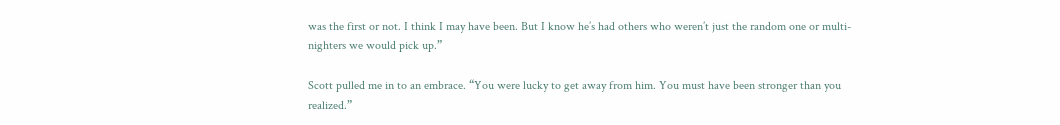was the first or not. I think I may have been. But I know he’s had others who weren’t just the random one or multi-nighters we would pick up.”

Scott pulled me in to an embrace. “You were lucky to get away from him. You must have been stronger than you realized.”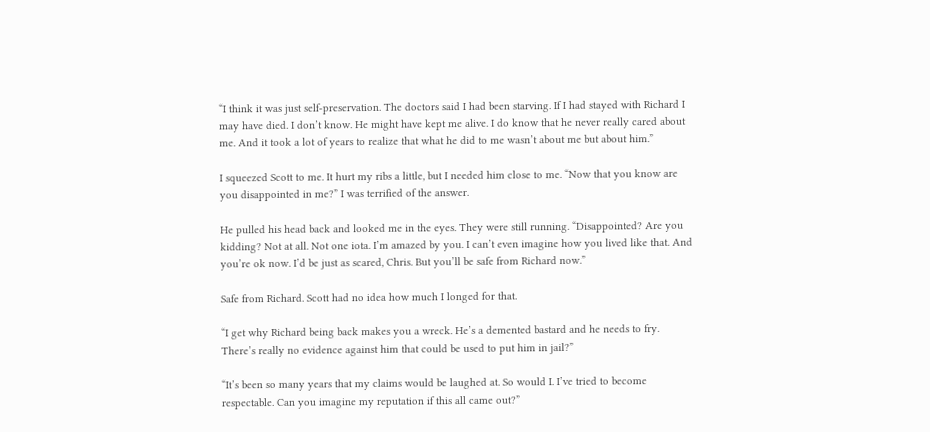“I think it was just self-preservation. The doctors said I had been starving. If I had stayed with Richard I may have died. I don’t know. He might have kept me alive. I do know that he never really cared about me. And it took a lot of years to realize that what he did to me wasn’t about me but about him.”

I squeezed Scott to me. It hurt my ribs a little, but I needed him close to me. “Now that you know are you disappointed in me?” I was terrified of the answer.

He pulled his head back and looked me in the eyes. They were still running. “Disappointed? Are you kidding? Not at all. Not one iota. I’m amazed by you. I can’t even imagine how you lived like that. And you’re ok now. I’d be just as scared, Chris. But you’ll be safe from Richard now.”

Safe from Richard. Scott had no idea how much I longed for that.

“I get why Richard being back makes you a wreck. He’s a demented bastard and he needs to fry. There’s really no evidence against him that could be used to put him in jail?”

“It’s been so many years that my claims would be laughed at. So would I. I’ve tried to become respectable. Can you imagine my reputation if this all came out?”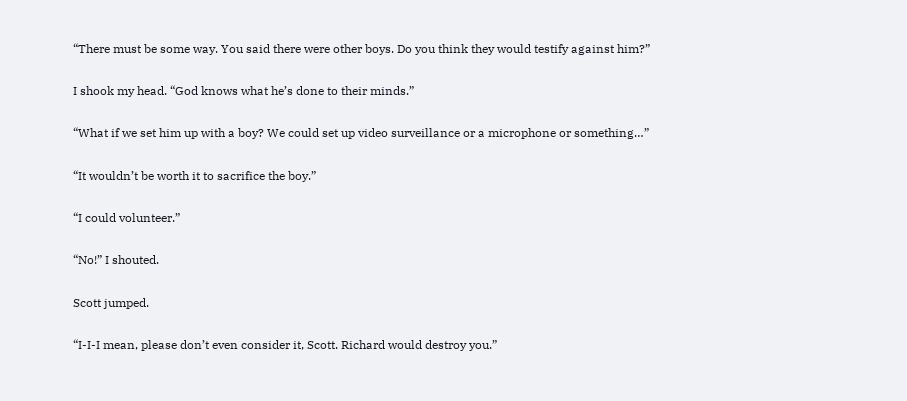“There must be some way. You said there were other boys. Do you think they would testify against him?”

I shook my head. “God knows what he’s done to their minds.”

“What if we set him up with a boy? We could set up video surveillance or a microphone or something…”

“It wouldn’t be worth it to sacrifice the boy.”

“I could volunteer.”

“No!” I shouted.

Scott jumped.

“I-I-I mean, please don’t even consider it, Scott. Richard would destroy you.”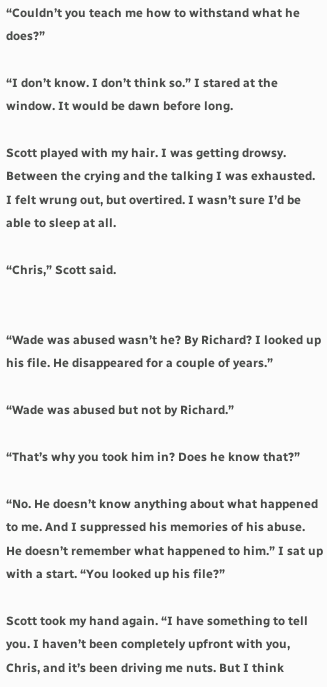“Couldn’t you teach me how to withstand what he does?”

“I don’t know. I don’t think so.” I stared at the window. It would be dawn before long.

Scott played with my hair. I was getting drowsy. Between the crying and the talking I was exhausted. I felt wrung out, but overtired. I wasn’t sure I’d be able to sleep at all.

“Chris,” Scott said.


“Wade was abused wasn’t he? By Richard? I looked up his file. He disappeared for a couple of years.”

“Wade was abused but not by Richard.”

“That’s why you took him in? Does he know that?”

“No. He doesn’t know anything about what happened to me. And I suppressed his memories of his abuse. He doesn’t remember what happened to him.” I sat up with a start. “You looked up his file?”

Scott took my hand again. “I have something to tell you. I haven’t been completely upfront with you, Chris, and it’s been driving me nuts. But I think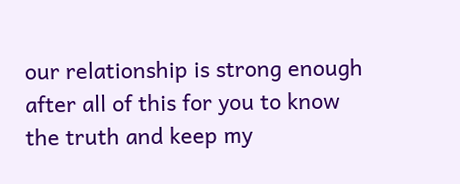our relationship is strong enough after all of this for you to know the truth and keep my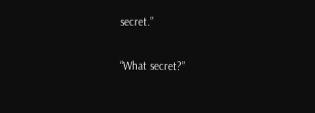secret.”

“What secret?”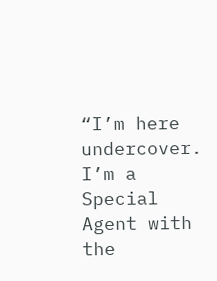“I’m here undercover. I’m a Special Agent with the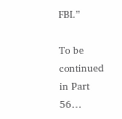FBI.”

To be continued in Part 56…